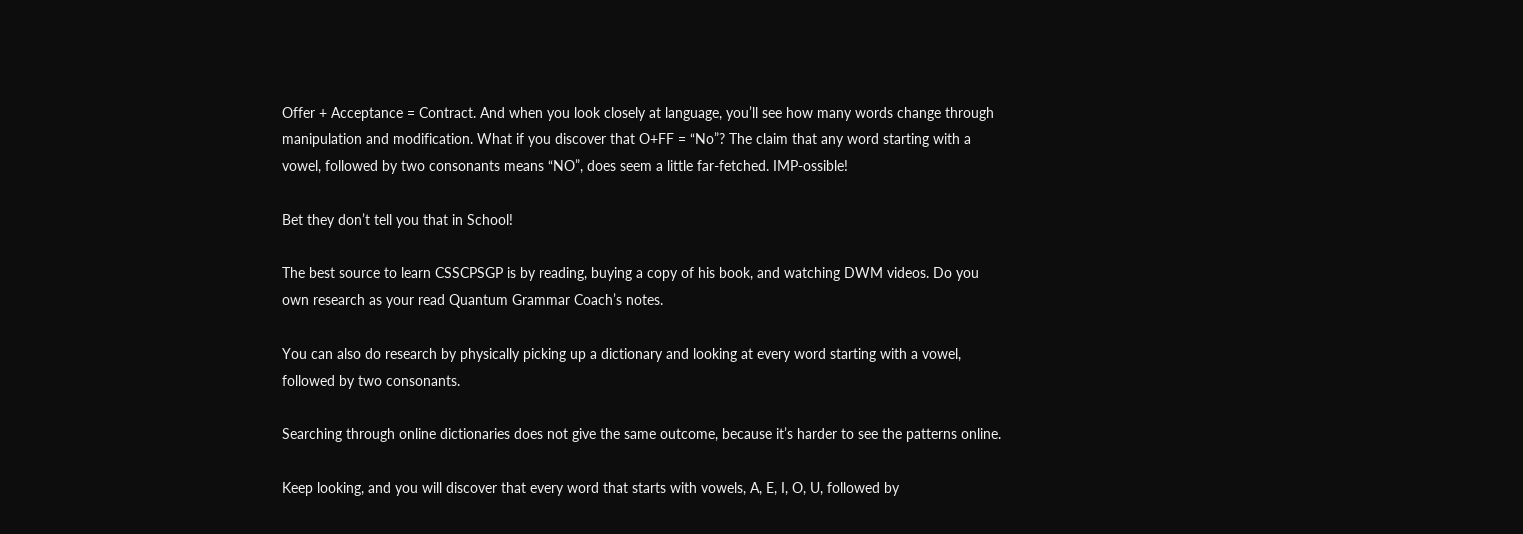Offer + Acceptance = Contract. And when you look closely at language, you’ll see how many words change through manipulation and modification. What if you discover that O+FF = “No”? The claim that any word starting with a vowel, followed by two consonants means “NO”, does seem a little far-fetched. IMP-ossible!

Bet they don’t tell you that in School!

The best source to learn CSSCPSGP is by reading, buying a copy of his book, and watching DWM videos. Do you own research as your read Quantum Grammar Coach’s notes.

You can also do research by physically picking up a dictionary and looking at every word starting with a vowel, followed by two consonants.

Searching through online dictionaries does not give the same outcome, because it’s harder to see the patterns online.

Keep looking, and you will discover that every word that starts with vowels, A, E, I, O, U, followed by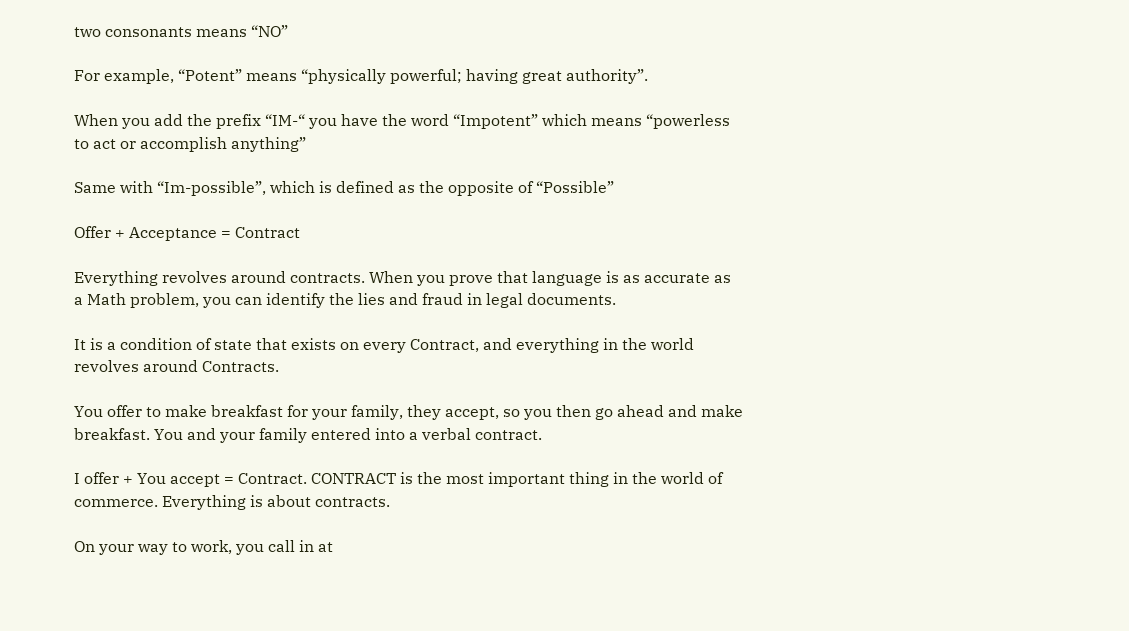two consonants means “NO”

For example, “Potent” means “physically powerful; having great authority”.

When you add the prefix “IM-“ you have the word “Impotent” which means “powerless to act or accomplish anything”

Same with “Im-possible”, which is defined as the opposite of “Possible”

Offer + Acceptance = Contract

Everything revolves around contracts. When you prove that language is as accurate as a Math problem, you can identify the lies and fraud in legal documents.

It is a condition of state that exists on every Contract, and everything in the world revolves around Contracts.

You offer to make breakfast for your family, they accept, so you then go ahead and make breakfast. You and your family entered into a verbal contract.

I offer + You accept = Contract. CONTRACT is the most important thing in the world of commerce. Everything is about contracts.

On your way to work, you call in at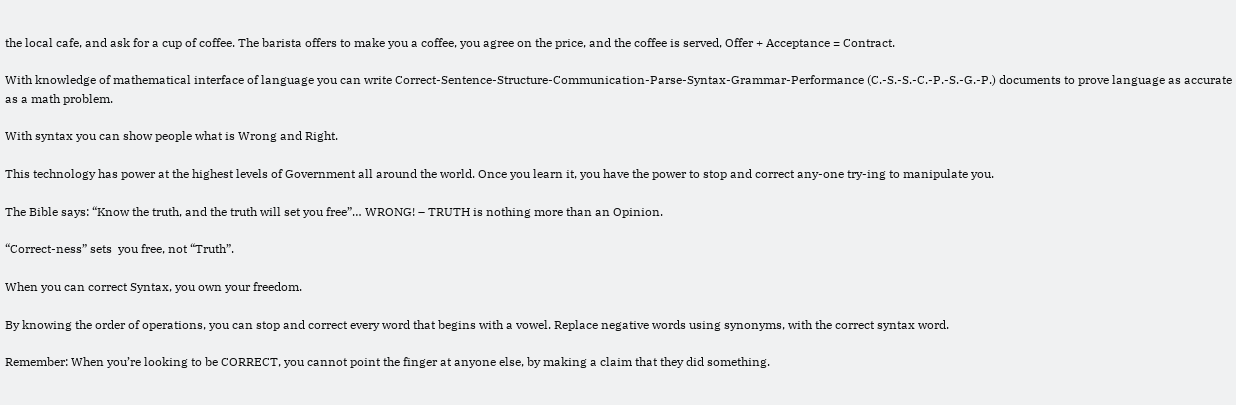the local cafe, and ask for a cup of coffee. The barista offers to make you a coffee, you agree on the price, and the coffee is served, Offer + Acceptance = Contract.

With knowledge of mathematical interface of language you can write Correct-Sentence-Structure-Communication-Parse-Syntax-Grammar-Performance (C.-S.-S.-C.-P.-S.-G.-P.) documents to prove language as accurate as a math problem.

With syntax you can show people what is Wrong and Right.

This technology has power at the highest levels of Government all around the world. Once you learn it, you have the power to stop and correct any-one try-ing to manipulate you.

The Bible says: “Know the truth, and the truth will set you free”… WRONG! – TRUTH is nothing more than an Opinion.

“Correct-ness” sets  you free, not “Truth”.

When you can correct Syntax, you own your freedom.

By knowing the order of operations, you can stop and correct every word that begins with a vowel. Replace negative words using synonyms, with the correct syntax word.

Remember: When you’re looking to be CORRECT, you cannot point the finger at anyone else, by making a claim that they did something.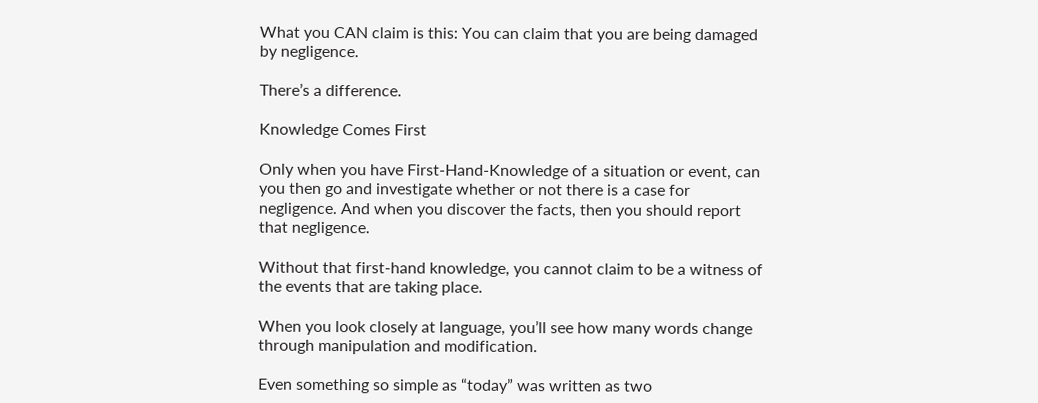What you CAN claim is this: You can claim that you are being damaged by negligence.

There’s a difference.

Knowledge Comes First

Only when you have First-Hand-Knowledge of a situation or event, can you then go and investigate whether or not there is a case for negligence. And when you discover the facts, then you should report that negligence.

Without that first-hand knowledge, you cannot claim to be a witness of the events that are taking place.

When you look closely at language, you’ll see how many words change through manipulation and modification.

Even something so simple as “today” was written as two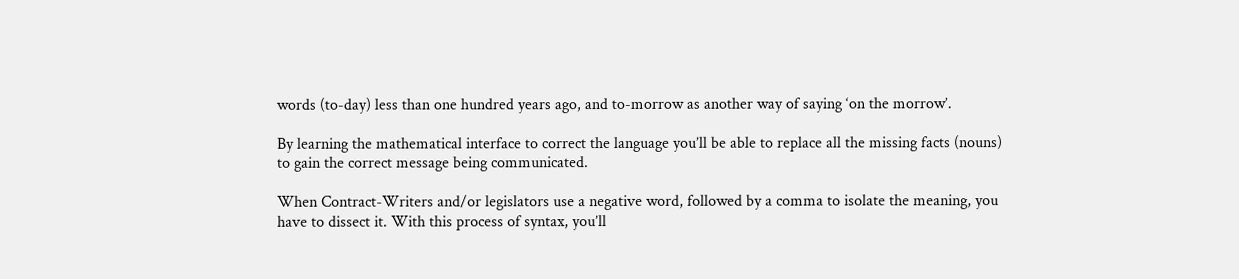words (to-day) less than one hundred years ago, and to-morrow as another way of saying ‘on the morrow’.

By learning the mathematical interface to correct the language you’ll be able to replace all the missing facts (nouns) to gain the correct message being communicated.

When Contract-Writers and/or legislators use a negative word, followed by a comma to isolate the meaning, you have to dissect it. With this process of syntax, you’ll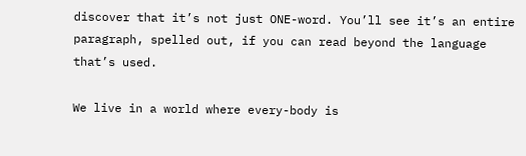discover that it’s not just ONE-word. You’ll see it’s an entire paragraph, spelled out, if you can read beyond the language that’s used.

We live in a world where every-body is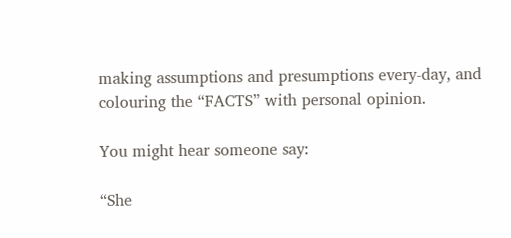making assumptions and presumptions every-day, and colouring the “FACTS” with personal opinion.

You might hear someone say:

“She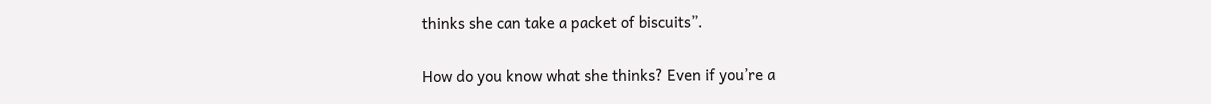thinks she can take a packet of biscuits”.

How do you know what she thinks? Even if you’re a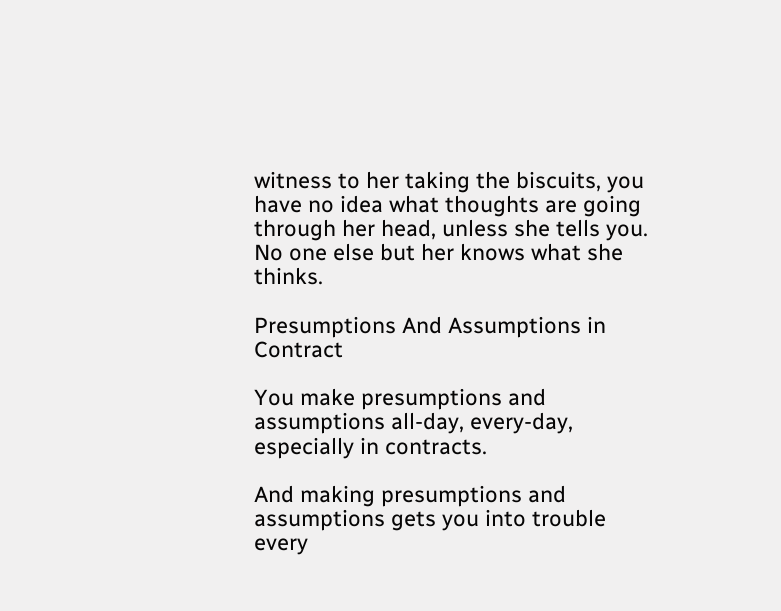witness to her taking the biscuits, you have no idea what thoughts are going through her head, unless she tells you. No one else but her knows what she thinks.

Presumptions And Assumptions in Contract

You make presumptions and assumptions all-day, every-day, especially in contracts.

And making presumptions and assumptions gets you into trouble every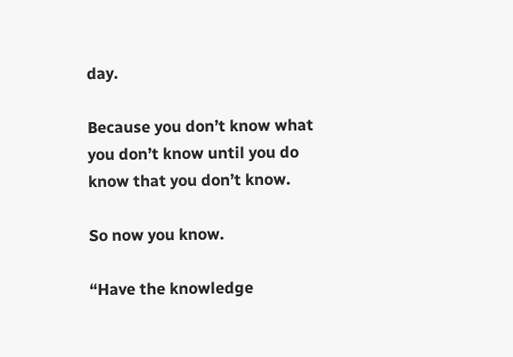day.

Because you don’t know what you don’t know until you do know that you don’t know.

So now you know.

“Have the knowledge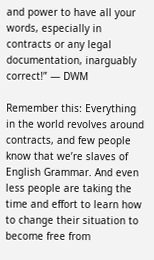and power to have all your words, especially in contracts or any legal documentation, inarguably correct!” — DWM

Remember this: Everything in the world revolves around contracts, and few people know that we’re slaves of English Grammar. And even less people are taking the time and effort to learn how to change their situation to become free from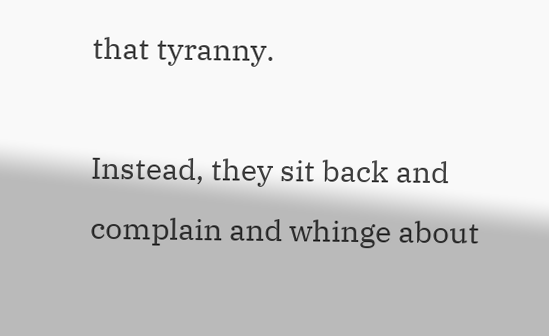that tyranny.

Instead, they sit back and complain and whinge about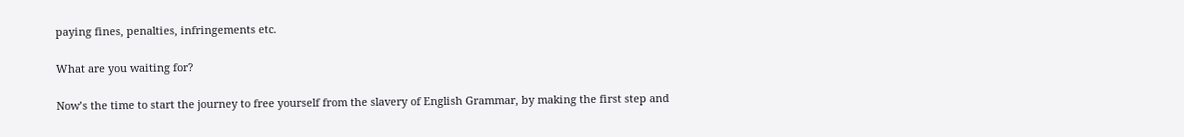paying fines, penalties, infringements etc.

What are you waiting for?

Now’s the time to start the journey to free yourself from the slavery of English Grammar, by making the first step and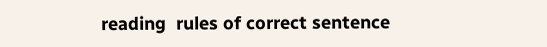reading  rules of correct sentence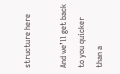structure here

And we’ll get back to you quicker than a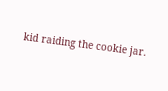kid raiding the cookie jar.